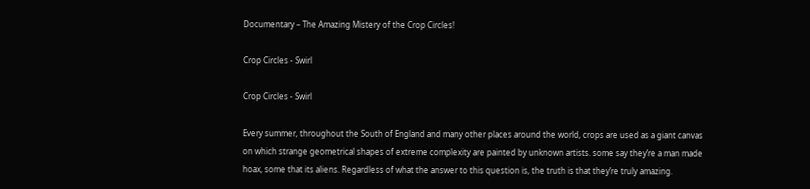Documentary – The Amazing Mistery of the Crop Circles!

Crop Circles - Swirl

Crop Circles - Swirl

Every summer, throughout the South of England and many other places around the world, crops are used as a giant canvas on which strange geometrical shapes of extreme complexity are painted by unknown artists. some say they’re a man made hoax, some that its aliens. Regardless of what the answer to this question is, the truth is that they’re truly amazing.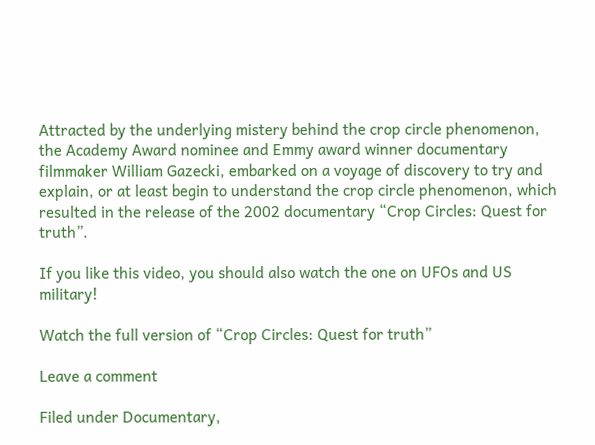Attracted by the underlying mistery behind the crop circle phenomenon, the Academy Award nominee and Emmy award winner documentary filmmaker William Gazecki, embarked on a voyage of discovery to try and explain, or at least begin to understand the crop circle phenomenon, which resulted in the release of the 2002 documentary “Crop Circles: Quest for truth”.

If you like this video, you should also watch the one on UFOs and US military!

Watch the full version of “Crop Circles: Quest for truth”

Leave a comment

Filed under Documentary,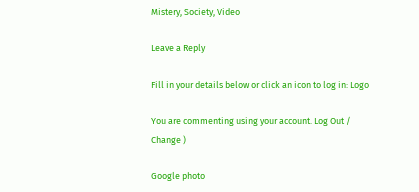Mistery, Society, Video

Leave a Reply

Fill in your details below or click an icon to log in: Logo

You are commenting using your account. Log Out /  Change )

Google photo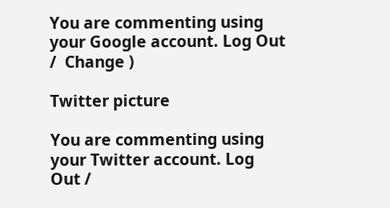You are commenting using your Google account. Log Out /  Change )

Twitter picture

You are commenting using your Twitter account. Log Out /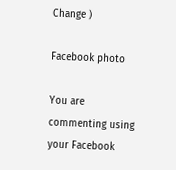Change )

Facebook photo

You are commenting using your Facebook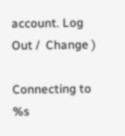account. Log Out /  Change )

Connecting to %s